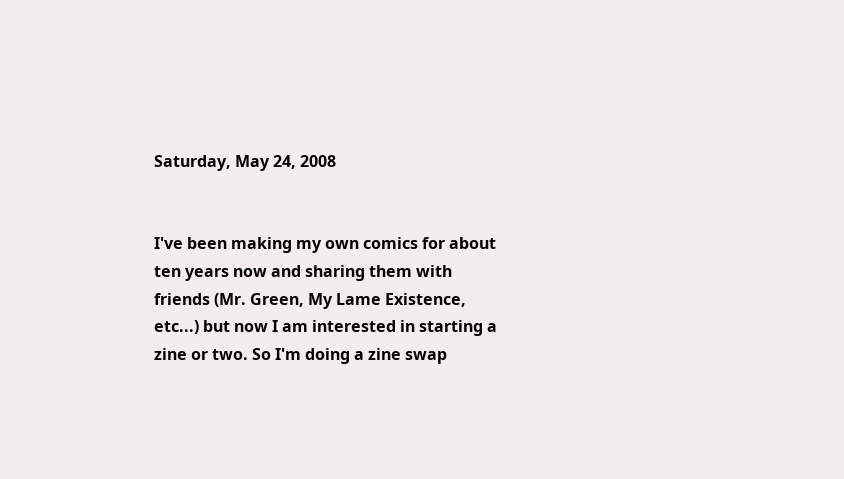Saturday, May 24, 2008


I've been making my own comics for about ten years now and sharing them with friends (Mr. Green, My Lame Existence, etc...) but now I am interested in starting a zine or two. So I'm doing a zine swap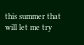this summer that will let me try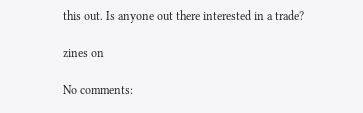this out. Is anyone out there interested in a trade?

zines on

No comments: